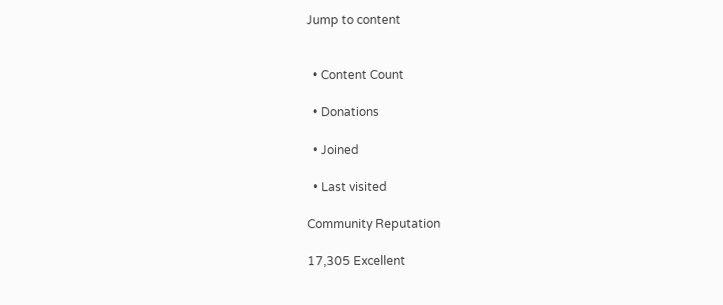Jump to content


  • Content Count

  • Donations

  • Joined

  • Last visited

Community Reputation

17,305 Excellent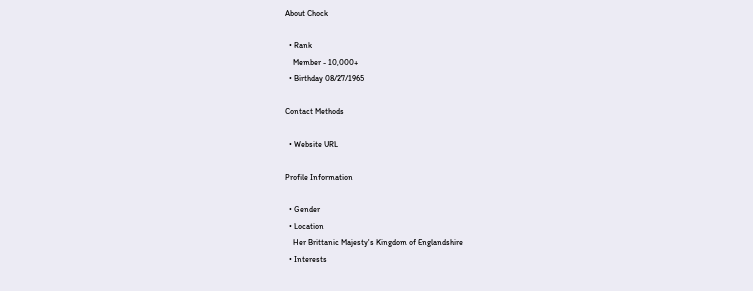About Chock

  • Rank
    Member - 10,000+
  • Birthday 08/27/1965

Contact Methods

  • Website URL

Profile Information

  • Gender
  • Location
    Her Brittanic Majesty's Kingdom of Englandshire
  • Interests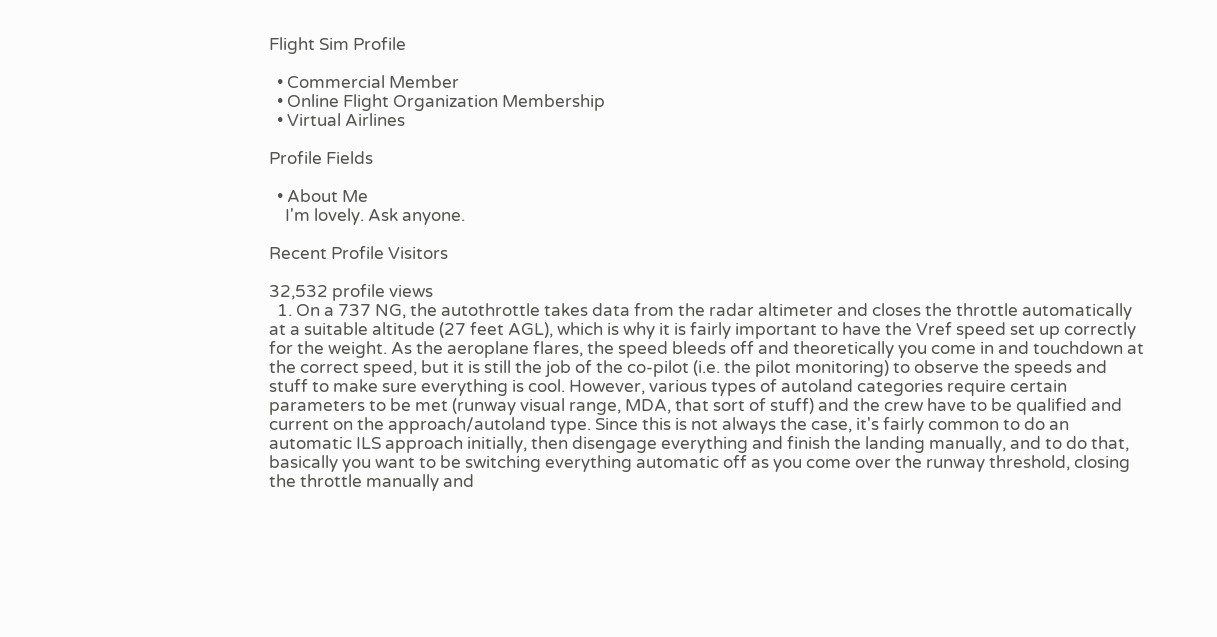Flight Sim Profile

  • Commercial Member
  • Online Flight Organization Membership
  • Virtual Airlines

Profile Fields

  • About Me
    I'm lovely. Ask anyone.

Recent Profile Visitors

32,532 profile views
  1. On a 737 NG, the autothrottle takes data from the radar altimeter and closes the throttle automatically at a suitable altitude (27 feet AGL), which is why it is fairly important to have the Vref speed set up correctly for the weight. As the aeroplane flares, the speed bleeds off and theoretically you come in and touchdown at the correct speed, but it is still the job of the co-pilot (i.e. the pilot monitoring) to observe the speeds and stuff to make sure everything is cool. However, various types of autoland categories require certain parameters to be met (runway visual range, MDA, that sort of stuff) and the crew have to be qualified and current on the approach/autoland type. Since this is not always the case, it's fairly common to do an automatic ILS approach initially, then disengage everything and finish the landing manually, and to do that, basically you want to be switching everything automatic off as you come over the runway threshold, closing the throttle manually and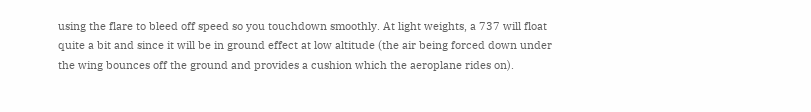using the flare to bleed off speed so you touchdown smoothly. At light weights, a 737 will float quite a bit and since it will be in ground effect at low altitude (the air being forced down under the wing bounces off the ground and provides a cushion which the aeroplane rides on).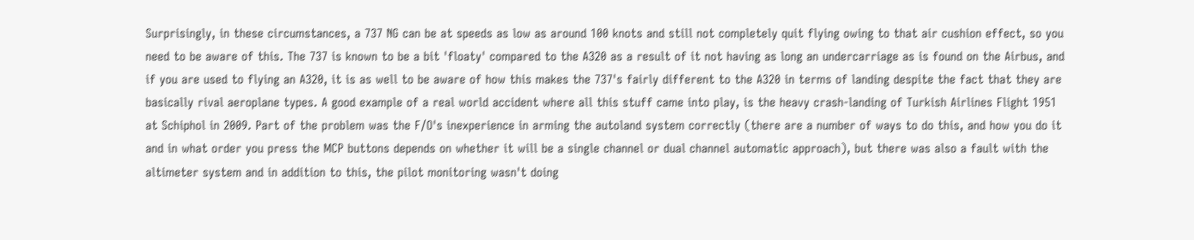Surprisingly, in these circumstances, a 737 NG can be at speeds as low as around 100 knots and still not completely quit flying owing to that air cushion effect, so you need to be aware of this. The 737 is known to be a bit 'floaty' compared to the A320 as a result of it not having as long an undercarriage as is found on the Airbus, and if you are used to flying an A320, it is as well to be aware of how this makes the 737's fairly different to the A320 in terms of landing despite the fact that they are basically rival aeroplane types. A good example of a real world accident where all this stuff came into play, is the heavy crash-landing of Turkish Airlines Flight 1951 at Schiphol in 2009. Part of the problem was the F/O's inexperience in arming the autoland system correctly (there are a number of ways to do this, and how you do it and in what order you press the MCP buttons depends on whether it will be a single channel or dual channel automatic approach), but there was also a fault with the altimeter system and in addition to this, the pilot monitoring wasn't doing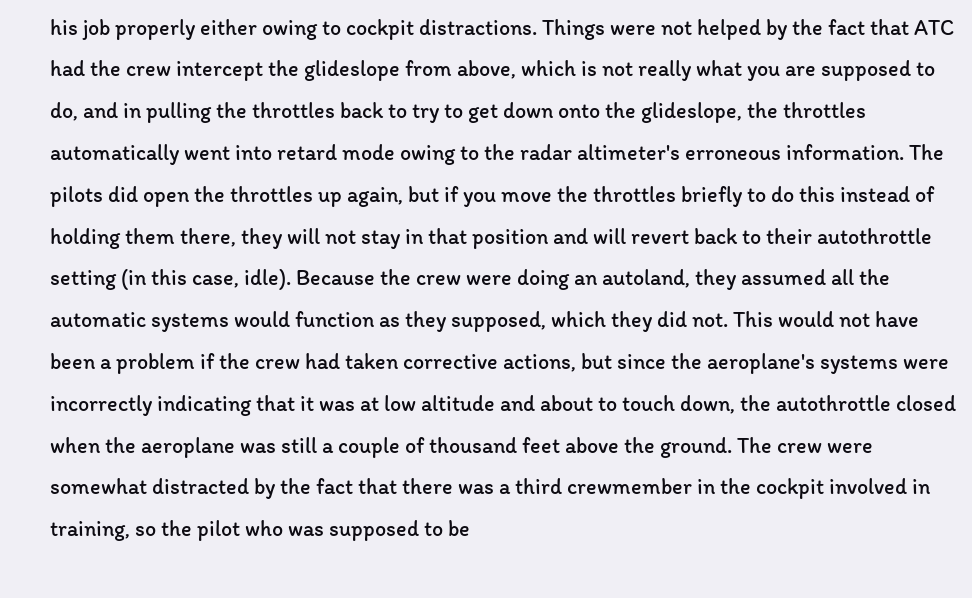his job properly either owing to cockpit distractions. Things were not helped by the fact that ATC had the crew intercept the glideslope from above, which is not really what you are supposed to do, and in pulling the throttles back to try to get down onto the glideslope, the throttles automatically went into retard mode owing to the radar altimeter's erroneous information. The pilots did open the throttles up again, but if you move the throttles briefly to do this instead of holding them there, they will not stay in that position and will revert back to their autothrottle setting (in this case, idle). Because the crew were doing an autoland, they assumed all the automatic systems would function as they supposed, which they did not. This would not have been a problem if the crew had taken corrective actions, but since the aeroplane's systems were incorrectly indicating that it was at low altitude and about to touch down, the autothrottle closed when the aeroplane was still a couple of thousand feet above the ground. The crew were somewhat distracted by the fact that there was a third crewmember in the cockpit involved in training, so the pilot who was supposed to be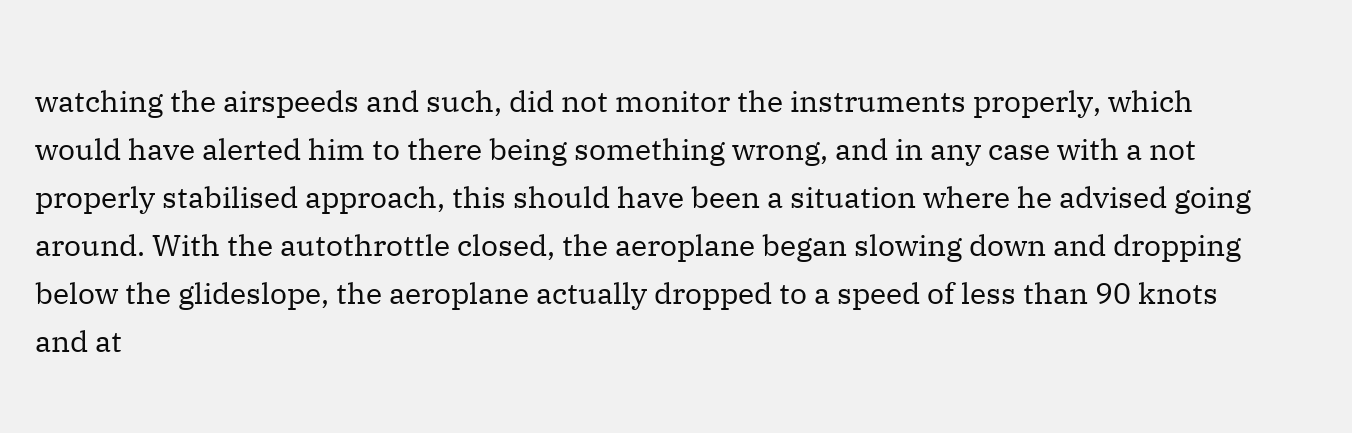watching the airspeeds and such, did not monitor the instruments properly, which would have alerted him to there being something wrong, and in any case with a not properly stabilised approach, this should have been a situation where he advised going around. With the autothrottle closed, the aeroplane began slowing down and dropping below the glideslope, the aeroplane actually dropped to a speed of less than 90 knots and at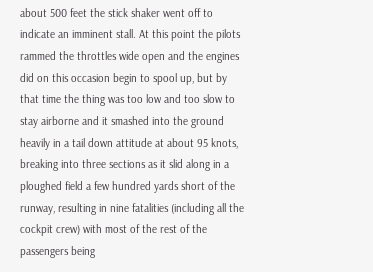about 500 feet the stick shaker went off to indicate an imminent stall. At this point the pilots rammed the throttles wide open and the engines did on this occasion begin to spool up, but by that time the thing was too low and too slow to stay airborne and it smashed into the ground heavily in a tail down attitude at about 95 knots, breaking into three sections as it slid along in a ploughed field a few hundred yards short of the runway, resulting in nine fatalities (including all the cockpit crew) with most of the rest of the passengers being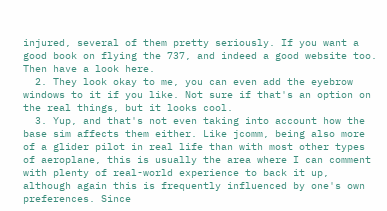injured, several of them pretty seriously. If you want a good book on flying the 737, and indeed a good website too. Then have a look here.
  2. They look okay to me, you can even add the eyebrow windows to it if you like. Not sure if that's an option on the real things, but it looks cool.
  3. Yup, and that's not even taking into account how the base sim affects them either. Like jcomm, being also more of a glider pilot in real life than with most other types of aeroplane, this is usually the area where I can comment with plenty of real-world experience to back it up, although again this is frequently influenced by one's own preferences. Since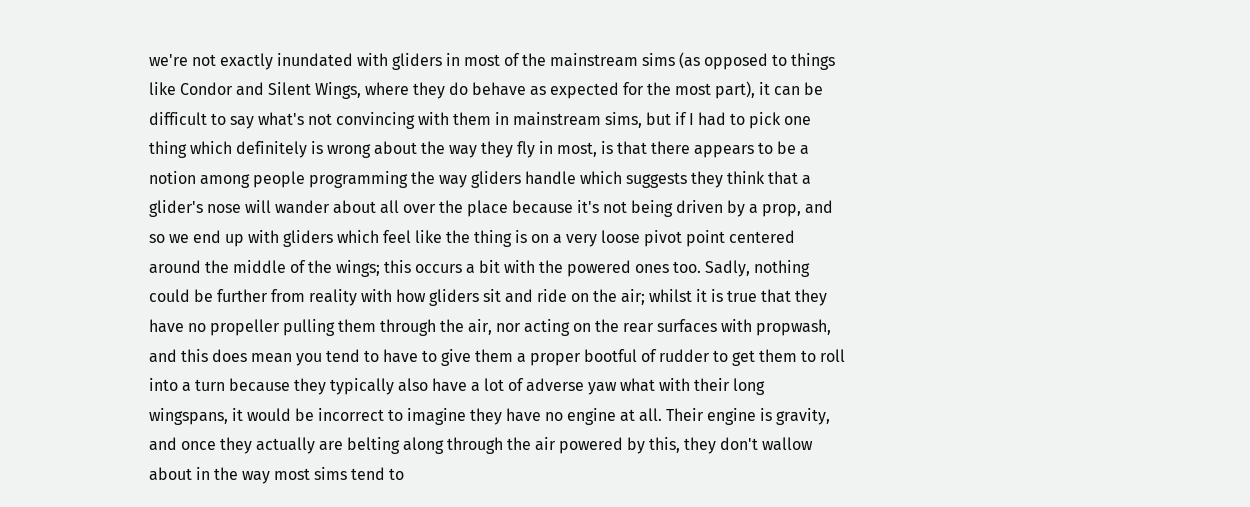we're not exactly inundated with gliders in most of the mainstream sims (as opposed to things like Condor and Silent Wings, where they do behave as expected for the most part), it can be difficult to say what's not convincing with them in mainstream sims, but if I had to pick one thing which definitely is wrong about the way they fly in most, is that there appears to be a notion among people programming the way gliders handle which suggests they think that a glider's nose will wander about all over the place because it's not being driven by a prop, and so we end up with gliders which feel like the thing is on a very loose pivot point centered around the middle of the wings; this occurs a bit with the powered ones too. Sadly, nothing could be further from reality with how gliders sit and ride on the air; whilst it is true that they have no propeller pulling them through the air, nor acting on the rear surfaces with propwash, and this does mean you tend to have to give them a proper bootful of rudder to get them to roll into a turn because they typically also have a lot of adverse yaw what with their long wingspans, it would be incorrect to imagine they have no engine at all. Their engine is gravity, and once they actually are belting along through the air powered by this, they don't wallow about in the way most sims tend to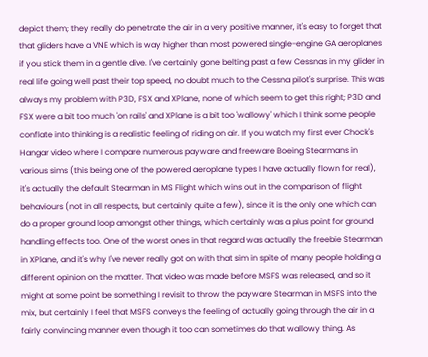depict them; they really do penetrate the air in a very positive manner, it's easy to forget that that gliders have a VNE which is way higher than most powered single-engine GA aeroplanes if you stick them in a gentle dive. I've certainly gone belting past a few Cessnas in my glider in real life going well past their top speed, no doubt much to the Cessna pilot's surprise. This was always my problem with P3D, FSX and XPlane, none of which seem to get this right; P3D and FSX were a bit too much 'on rails' and XPlane is a bit too 'wallowy' which I think some people conflate into thinking is a realistic feeling of riding on air. If you watch my first ever Chock's Hangar video where I compare numerous payware and freeware Boeing Stearmans in various sims (this being one of the powered aeroplane types I have actually flown for real), it's actually the default Stearman in MS Flight which wins out in the comparison of flight behaviours (not in all respects, but certainly quite a few), since it is the only one which can do a proper ground loop amongst other things, which certainly was a plus point for ground handling effects too. One of the worst ones in that regard was actually the freebie Stearman in XPlane, and it's why I've never really got on with that sim in spite of many people holding a different opinion on the matter. That video was made before MSFS was released, and so it might at some point be something I revisit to throw the payware Stearman in MSFS into the mix, but certainly I feel that MSFS conveys the feeling of actually going through the air in a fairly convincing manner even though it too can sometimes do that wallowy thing. As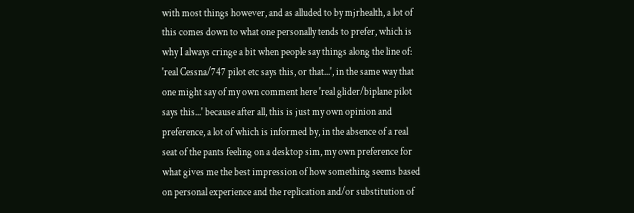with most things however, and as alluded to by mjrhealth, a lot of this comes down to what one personally tends to prefer, which is why I always cringe a bit when people say things along the line of: 'real Cessna/747 pilot etc says this, or that...', in the same way that one might say of my own comment here 'real glider/biplane pilot says this...' because after all, this is just my own opinion and preference, a lot of which is informed by, in the absence of a real seat of the pants feeling on a desktop sim, my own preference for what gives me the best impression of how something seems based on personal experience and the replication and/or substitution of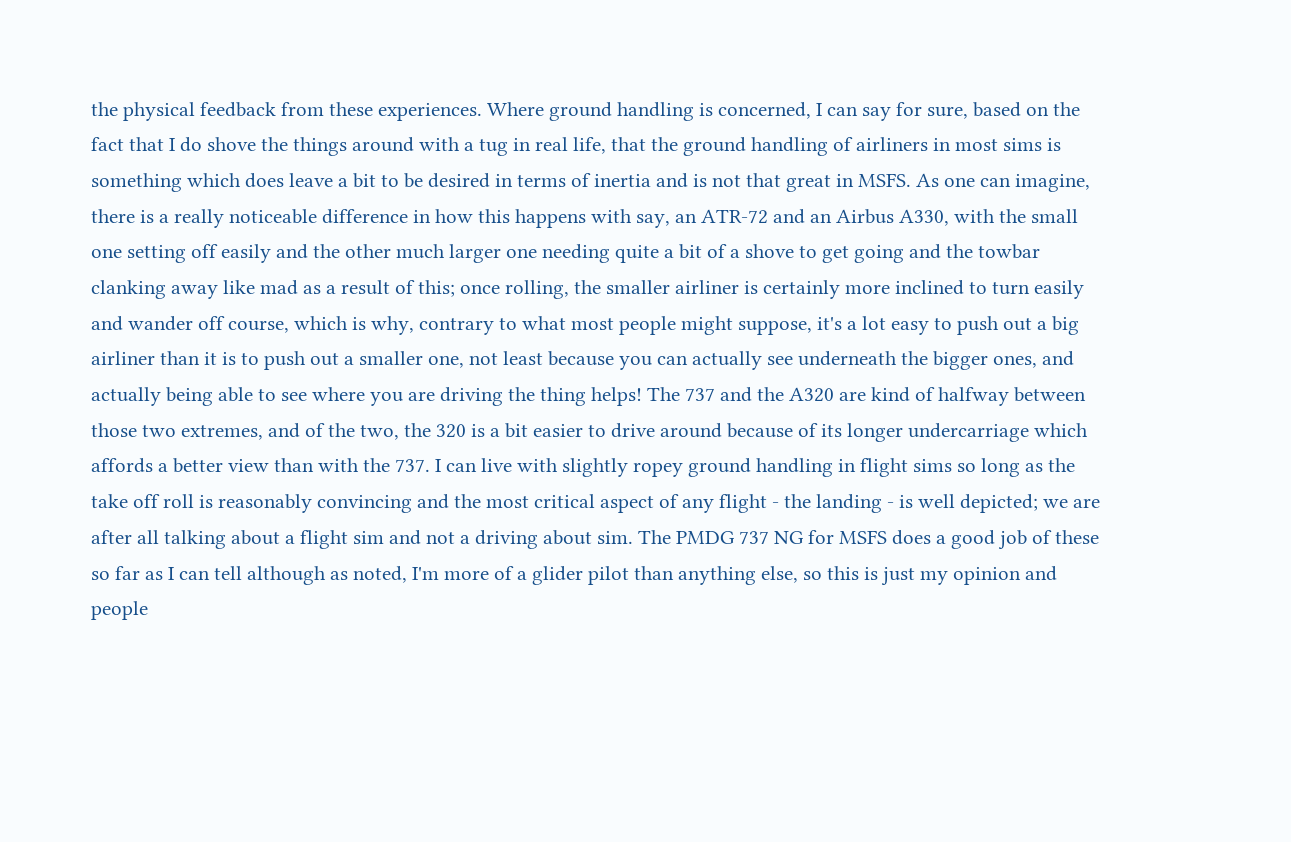the physical feedback from these experiences. Where ground handling is concerned, I can say for sure, based on the fact that I do shove the things around with a tug in real life, that the ground handling of airliners in most sims is something which does leave a bit to be desired in terms of inertia and is not that great in MSFS. As one can imagine, there is a really noticeable difference in how this happens with say, an ATR-72 and an Airbus A330, with the small one setting off easily and the other much larger one needing quite a bit of a shove to get going and the towbar clanking away like mad as a result of this; once rolling, the smaller airliner is certainly more inclined to turn easily and wander off course, which is why, contrary to what most people might suppose, it's a lot easy to push out a big airliner than it is to push out a smaller one, not least because you can actually see underneath the bigger ones, and actually being able to see where you are driving the thing helps! The 737 and the A320 are kind of halfway between those two extremes, and of the two, the 320 is a bit easier to drive around because of its longer undercarriage which affords a better view than with the 737. I can live with slightly ropey ground handling in flight sims so long as the take off roll is reasonably convincing and the most critical aspect of any flight - the landing - is well depicted; we are after all talking about a flight sim and not a driving about sim. The PMDG 737 NG for MSFS does a good job of these so far as I can tell although as noted, I'm more of a glider pilot than anything else, so this is just my opinion and people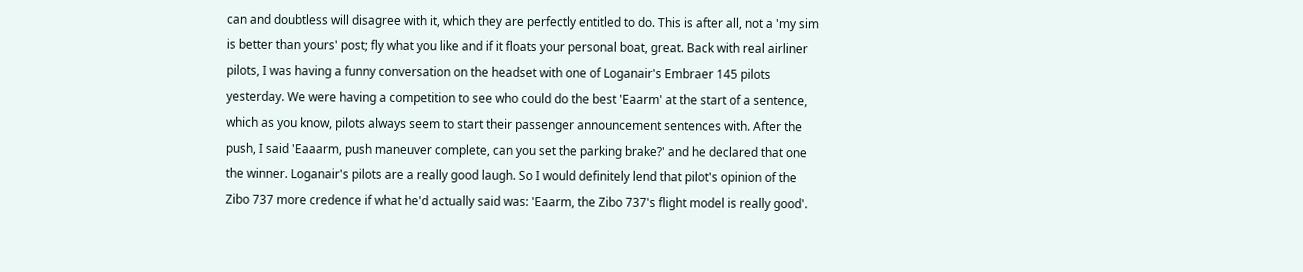can and doubtless will disagree with it, which they are perfectly entitled to do. This is after all, not a 'my sim is better than yours' post; fly what you like and if it floats your personal boat, great. Back with real airliner pilots, I was having a funny conversation on the headset with one of Loganair's Embraer 145 pilots yesterday. We were having a competition to see who could do the best 'Eaarm' at the start of a sentence, which as you know, pilots always seem to start their passenger announcement sentences with. After the push, I said 'Eaaarm, push maneuver complete, can you set the parking brake?' and he declared that one the winner. Loganair's pilots are a really good laugh. So I would definitely lend that pilot's opinion of the Zibo 737 more credence if what he'd actually said was: 'Eaarm, the Zibo 737's flight model is really good'.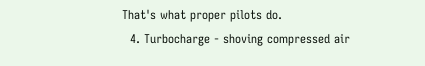That's what proper pilots do.
  4. Turbocharge - shoving compressed air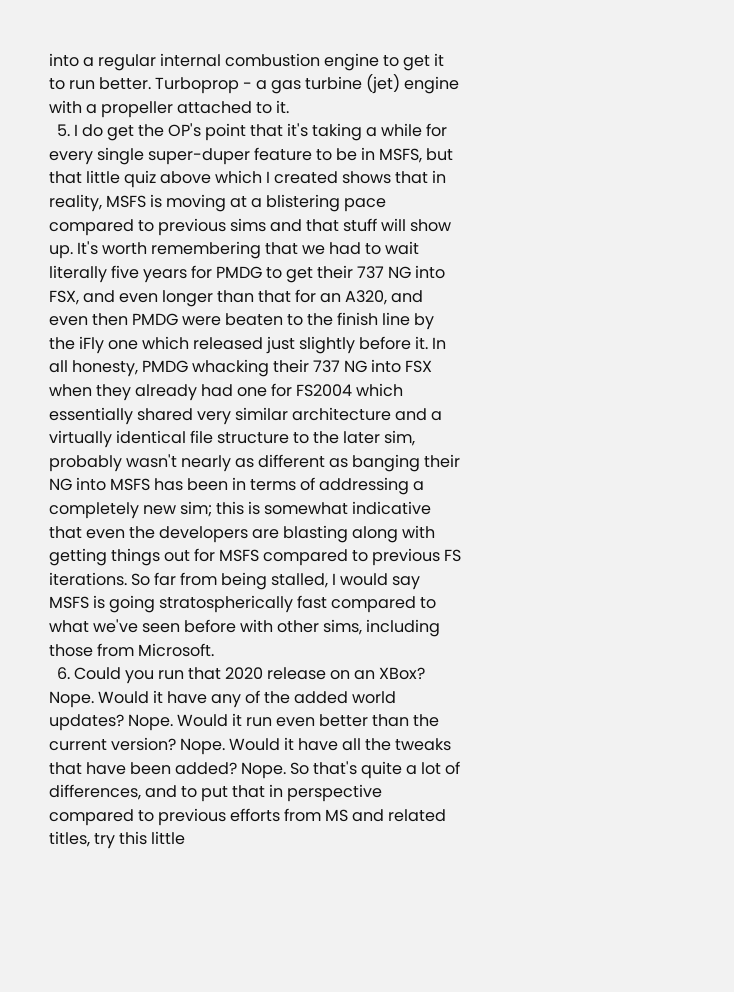into a regular internal combustion engine to get it to run better. Turboprop - a gas turbine (jet) engine with a propeller attached to it.
  5. I do get the OP's point that it's taking a while for every single super-duper feature to be in MSFS, but that little quiz above which I created shows that in reality, MSFS is moving at a blistering pace compared to previous sims and that stuff will show up. It's worth remembering that we had to wait literally five years for PMDG to get their 737 NG into FSX, and even longer than that for an A320, and even then PMDG were beaten to the finish line by the iFly one which released just slightly before it. In all honesty, PMDG whacking their 737 NG into FSX when they already had one for FS2004 which essentially shared very similar architecture and a virtually identical file structure to the later sim, probably wasn't nearly as different as banging their NG into MSFS has been in terms of addressing a completely new sim; this is somewhat indicative that even the developers are blasting along with getting things out for MSFS compared to previous FS iterations. So far from being stalled, I would say MSFS is going stratospherically fast compared to what we've seen before with other sims, including those from Microsoft.
  6. Could you run that 2020 release on an XBox? Nope. Would it have any of the added world updates? Nope. Would it run even better than the current version? Nope. Would it have all the tweaks that have been added? Nope. So that's quite a lot of differences, and to put that in perspective compared to previous efforts from MS and related titles, try this little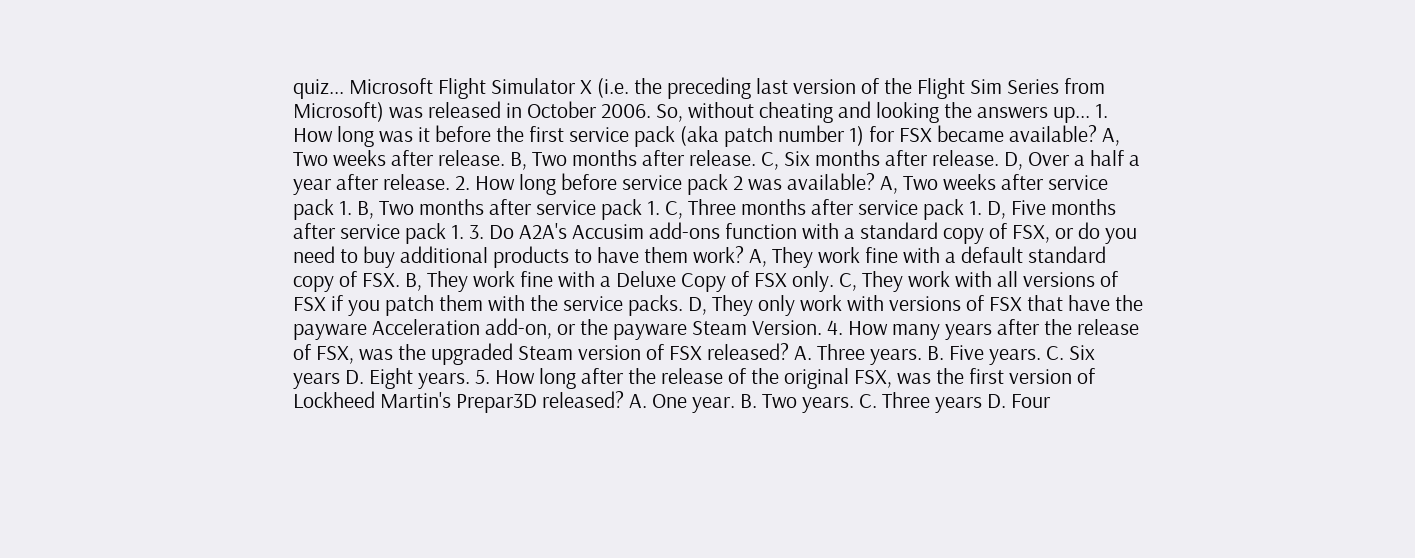quiz... Microsoft Flight Simulator X (i.e. the preceding last version of the Flight Sim Series from Microsoft) was released in October 2006. So, without cheating and looking the answers up... 1. How long was it before the first service pack (aka patch number 1) for FSX became available? A, Two weeks after release. B, Two months after release. C, Six months after release. D, Over a half a year after release. 2. How long before service pack 2 was available? A, Two weeks after service pack 1. B, Two months after service pack 1. C, Three months after service pack 1. D, Five months after service pack 1. 3. Do A2A's Accusim add-ons function with a standard copy of FSX, or do you need to buy additional products to have them work? A, They work fine with a default standard copy of FSX. B, They work fine with a Deluxe Copy of FSX only. C, They work with all versions of FSX if you patch them with the service packs. D, They only work with versions of FSX that have the payware Acceleration add-on, or the payware Steam Version. 4. How many years after the release of FSX, was the upgraded Steam version of FSX released? A. Three years. B. Five years. C. Six years D. Eight years. 5. How long after the release of the original FSX, was the first version of Lockheed Martin's Prepar3D released? A. One year. B. Two years. C. Three years D. Four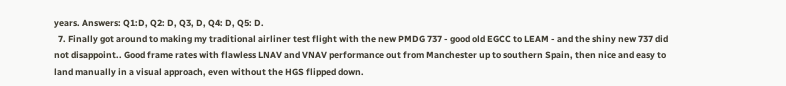years. Answers: Q1:D, Q2: D, Q3, D, Q4: D, Q5: D.
  7. Finally got around to making my traditional airliner test flight with the new PMDG 737 - good old EGCC to LEAM - and the shiny new 737 did not disappoint.. Good frame rates with flawless LNAV and VNAV performance out from Manchester up to southern Spain, then nice and easy to land manually in a visual approach, even without the HGS flipped down.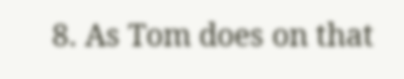8. As Tom does on that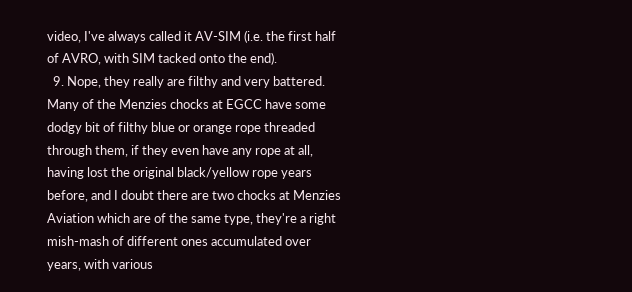video, I've always called it AV-SIM (i.e. the first half of AVRO, with SIM tacked onto the end).
  9. Nope, they really are filthy and very battered. Many of the Menzies chocks at EGCC have some dodgy bit of filthy blue or orange rope threaded through them, if they even have any rope at all, having lost the original black/yellow rope years before, and I doubt there are two chocks at Menzies Aviation which are of the same type, they're a right mish-mash of different ones accumulated over years, with various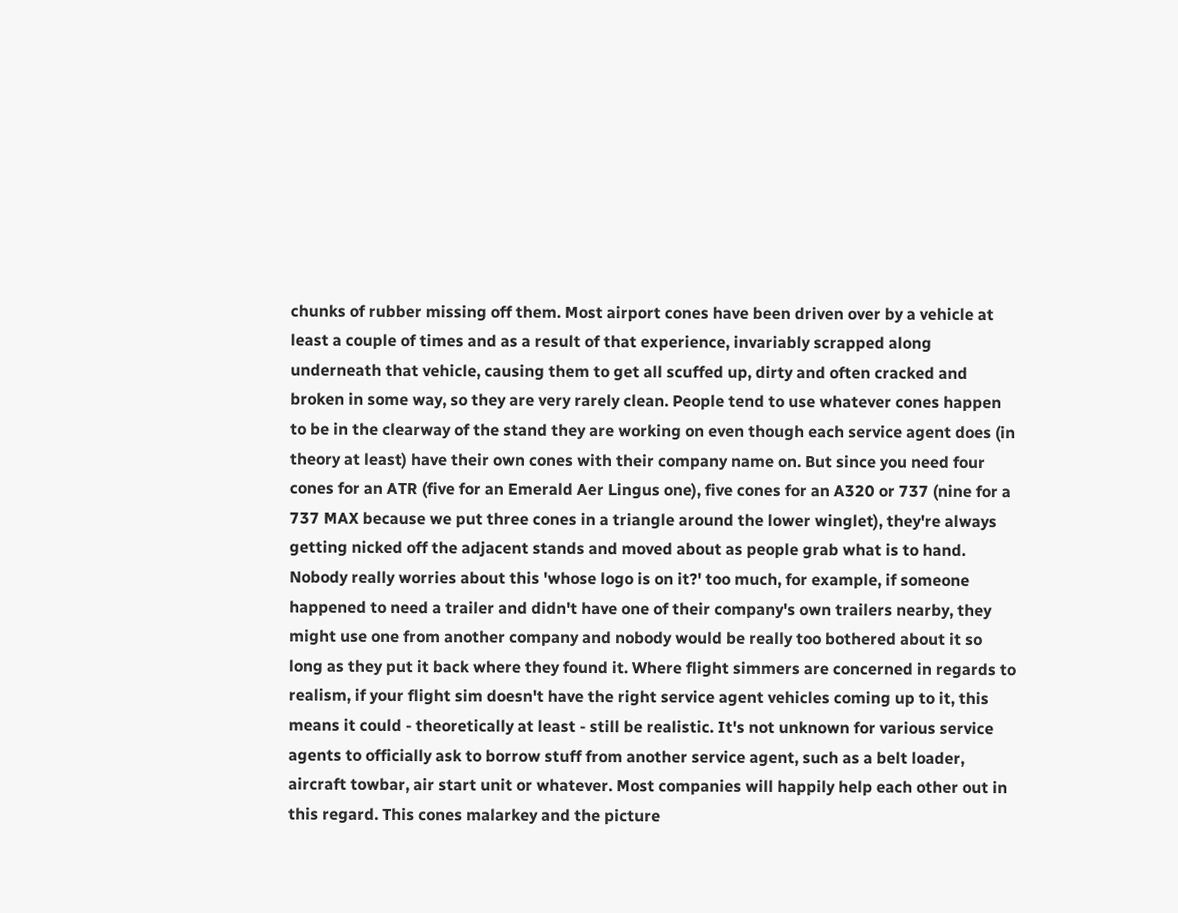chunks of rubber missing off them. Most airport cones have been driven over by a vehicle at least a couple of times and as a result of that experience, invariably scrapped along underneath that vehicle, causing them to get all scuffed up, dirty and often cracked and broken in some way, so they are very rarely clean. People tend to use whatever cones happen to be in the clearway of the stand they are working on even though each service agent does (in theory at least) have their own cones with their company name on. But since you need four cones for an ATR (five for an Emerald Aer Lingus one), five cones for an A320 or 737 (nine for a 737 MAX because we put three cones in a triangle around the lower winglet), they're always getting nicked off the adjacent stands and moved about as people grab what is to hand. Nobody really worries about this 'whose logo is on it?' too much, for example, if someone happened to need a trailer and didn't have one of their company's own trailers nearby, they might use one from another company and nobody would be really too bothered about it so long as they put it back where they found it. Where flight simmers are concerned in regards to realism, if your flight sim doesn't have the right service agent vehicles coming up to it, this means it could - theoretically at least - still be realistic. It's not unknown for various service agents to officially ask to borrow stuff from another service agent, such as a belt loader, aircraft towbar, air start unit or whatever. Most companies will happily help each other out in this regard. This cones malarkey and the picture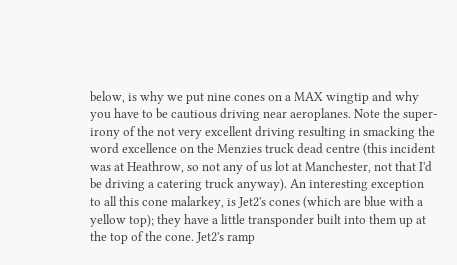below, is why we put nine cones on a MAX wingtip and why you have to be cautious driving near aeroplanes. Note the super-irony of the not very excellent driving resulting in smacking the word excellence on the Menzies truck dead centre (this incident was at Heathrow, so not any of us lot at Manchester, not that I'd be driving a catering truck anyway). An interesting exception to all this cone malarkey, is Jet2's cones (which are blue with a yellow top); they have a little transponder built into them up at the top of the cone. Jet2's ramp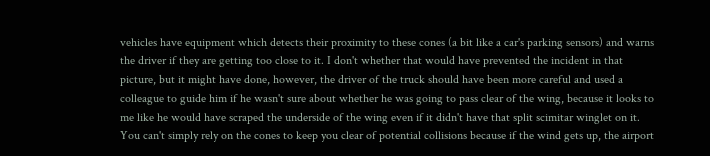vehicles have equipment which detects their proximity to these cones (a bit like a car's parking sensors) and warns the driver if they are getting too close to it. I don't whether that would have prevented the incident in that picture, but it might have done, however, the driver of the truck should have been more careful and used a colleague to guide him if he wasn't sure about whether he was going to pass clear of the wing, because it looks to me like he would have scraped the underside of the wing even if it didn't have that split scimitar winglet on it. You can't simply rely on the cones to keep you clear of potential collisions because if the wind gets up, the airport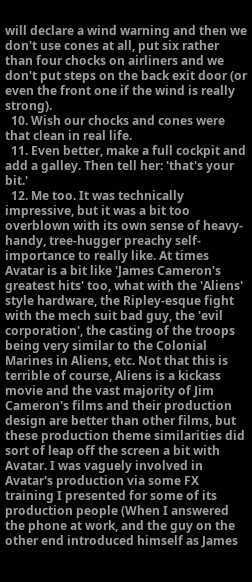will declare a wind warning and then we don't use cones at all, put six rather than four chocks on airliners and we don't put steps on the back exit door (or even the front one if the wind is really strong).
  10. Wish our chocks and cones were that clean in real life.
  11. Even better, make a full cockpit and add a galley. Then tell her: 'that's your bit.'
  12. Me too. It was technically impressive, but it was a bit too overblown with its own sense of heavy-handy, tree-hugger preachy self-importance to really like. At times Avatar is a bit like 'James Cameron's greatest hits' too, what with the 'Aliens' style hardware, the Ripley-esque fight with the mech suit bad guy, the 'evil corporation', the casting of the troops being very similar to the Colonial Marines in Aliens, etc. Not that this is terrible of course, Aliens is a kickass movie and the vast majority of Jim Cameron's films and their production design are better than other films, but these production theme similarities did sort of leap off the screen a bit with Avatar. I was vaguely involved in Avatar's production via some FX training I presented for some of its production people (When I answered the phone at work, and the guy on the other end introduced himself as James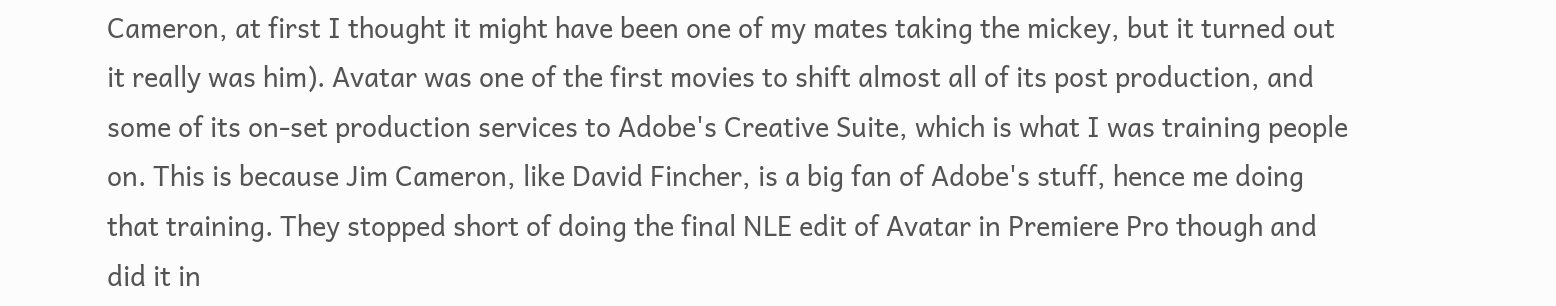Cameron, at first I thought it might have been one of my mates taking the mickey, but it turned out it really was him). Avatar was one of the first movies to shift almost all of its post production, and some of its on-set production services to Adobe's Creative Suite, which is what I was training people on. This is because Jim Cameron, like David Fincher, is a big fan of Adobe's stuff, hence me doing that training. They stopped short of doing the final NLE edit of Avatar in Premiere Pro though and did it in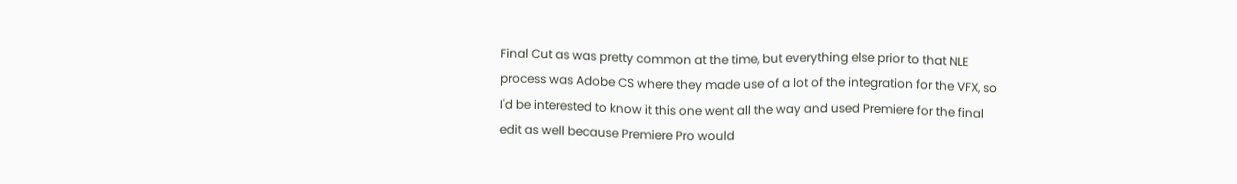Final Cut as was pretty common at the time, but everything else prior to that NLE process was Adobe CS where they made use of a lot of the integration for the VFX, so I'd be interested to know it this one went all the way and used Premiere for the final edit as well because Premiere Pro would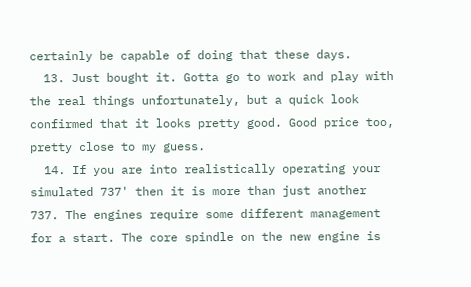certainly be capable of doing that these days.
  13. Just bought it. Gotta go to work and play with the real things unfortunately, but a quick look confirmed that it looks pretty good. Good price too, pretty close to my guess.
  14. If you are into realistically operating your simulated 737' then it is more than just another 737. The engines require some different management for a start. The core spindle on the new engine is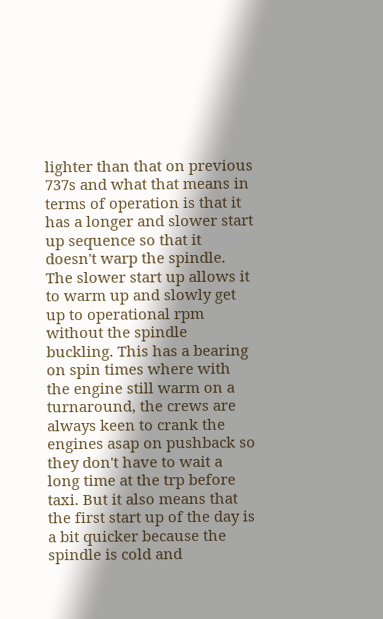lighter than that on previous 737s and what that means in terms of operation is that it has a longer and slower start up sequence so that it doesn't warp the spindle. The slower start up allows it to warm up and slowly get up to operational rpm without the spindle buckling. This has a bearing on spin times where with the engine still warm on a turnaround, the crews are always keen to crank the engines asap on pushback so they don't have to wait a long time at the trp before taxi. But it also means that the first start up of the day is a bit quicker because the spindle is cold and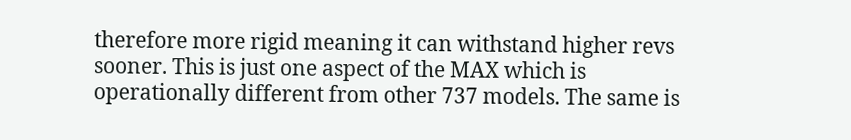therefore more rigid meaning it can withstand higher revs sooner. This is just one aspect of the MAX which is operationally different from other 737 models. The same is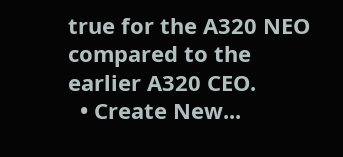true for the A320 NEO compared to the earlier A320 CEO.
  • Create New...